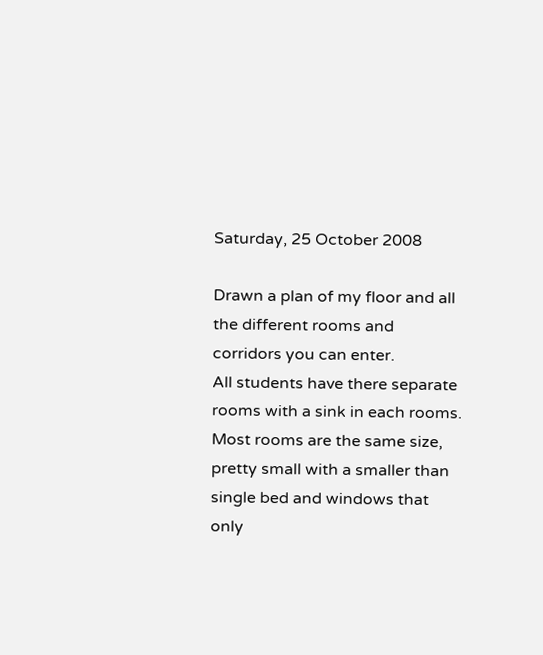Saturday, 25 October 2008

Drawn a plan of my floor and all the different rooms and corridors you can enter.
All students have there separate rooms with a sink in each rooms. Most rooms are the same size, pretty small with a smaller than single bed and windows that only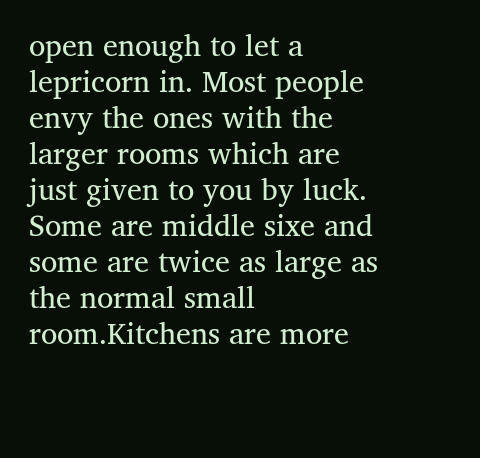open enough to let a lepricorn in. Most people envy the ones with the larger rooms which are just given to you by luck. Some are middle sixe and some are twice as large as the normal small room.Kitchens are more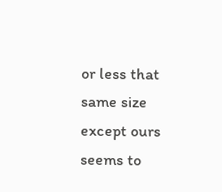or less that same size except ours seems to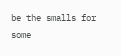be the smalls for some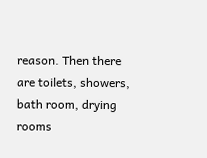reason. Then there are toilets, showers, bath room, drying rooms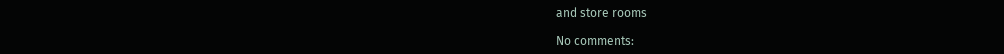and store rooms

No comments: